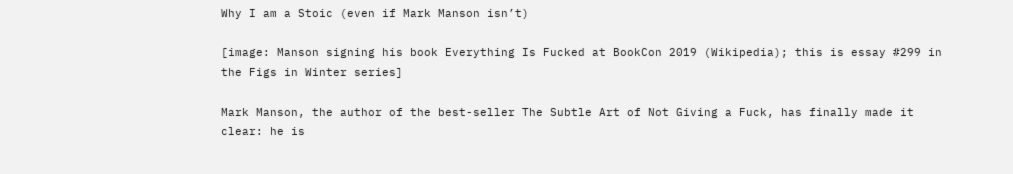Why I am a Stoic (even if Mark Manson isn’t)

[image: Manson signing his book Everything Is Fucked at BookCon 2019 (Wikipedia); this is essay #299 in the Figs in Winter series]

Mark Manson, the author of the best-seller The Subtle Art of Not Giving a Fuck, has finally made it clear: he is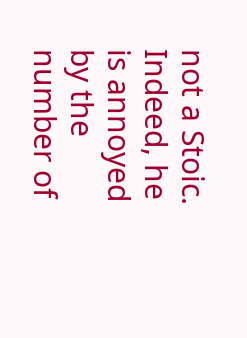not a Stoic. Indeed, he is annoyed by the number of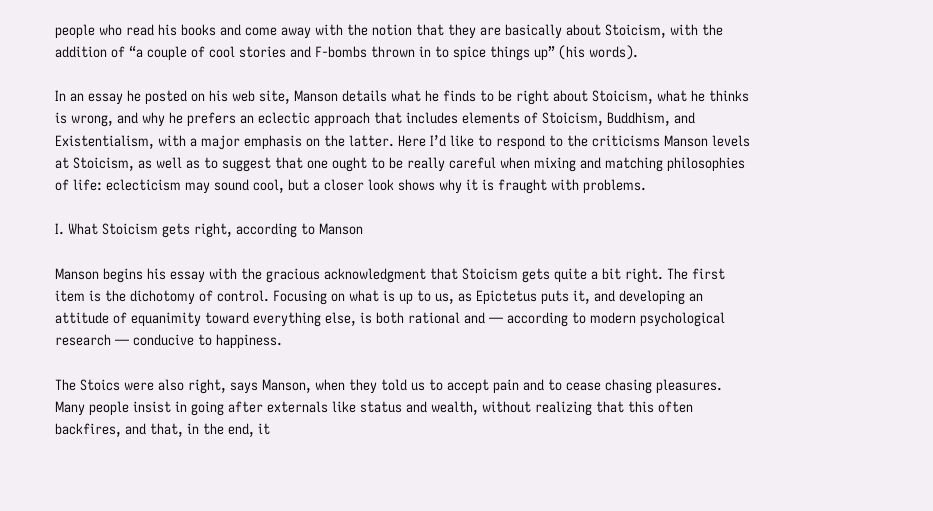people who read his books and come away with the notion that they are basically about Stoicism, with the addition of “a couple of cool stories and F-bombs thrown in to spice things up” (his words).

In an essay he posted on his web site, Manson details what he finds to be right about Stoicism, what he thinks is wrong, and why he prefers an eclectic approach that includes elements of Stoicism, Buddhism, and Existentialism, with a major emphasis on the latter. Here I’d like to respond to the criticisms Manson levels at Stoicism, as well as to suggest that one ought to be really careful when mixing and matching philosophies of life: eclecticism may sound cool, but a closer look shows why it is fraught with problems.

I. What Stoicism gets right, according to Manson

Manson begins his essay with the gracious acknowledgment that Stoicism gets quite a bit right. The first item is the dichotomy of control. Focusing on what is up to us, as Epictetus puts it, and developing an attitude of equanimity toward everything else, is both rational and — according to modern psychological research — conducive to happiness.

The Stoics were also right, says Manson, when they told us to accept pain and to cease chasing pleasures. Many people insist in going after externals like status and wealth, without realizing that this often backfires, and that, in the end, it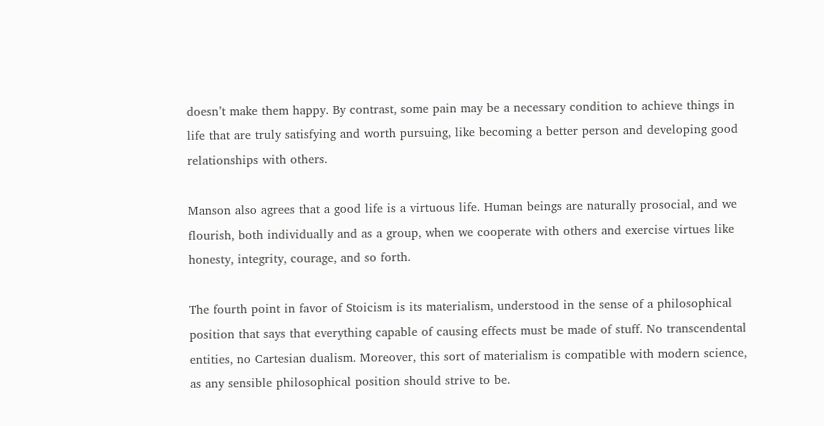doesn’t make them happy. By contrast, some pain may be a necessary condition to achieve things in life that are truly satisfying and worth pursuing, like becoming a better person and developing good relationships with others.

Manson also agrees that a good life is a virtuous life. Human beings are naturally prosocial, and we flourish, both individually and as a group, when we cooperate with others and exercise virtues like honesty, integrity, courage, and so forth.

The fourth point in favor of Stoicism is its materialism, understood in the sense of a philosophical position that says that everything capable of causing effects must be made of stuff. No transcendental entities, no Cartesian dualism. Moreover, this sort of materialism is compatible with modern science, as any sensible philosophical position should strive to be.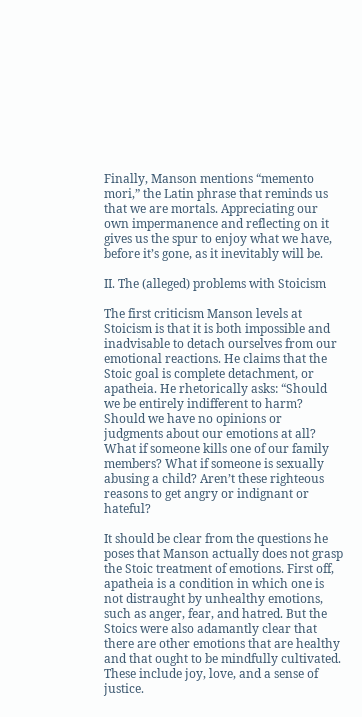Finally, Manson mentions “memento mori,” the Latin phrase that reminds us that we are mortals. Appreciating our own impermanence and reflecting on it gives us the spur to enjoy what we have, before it’s gone, as it inevitably will be.

II. The (alleged) problems with Stoicism

The first criticism Manson levels at Stoicism is that it is both impossible and inadvisable to detach ourselves from our emotional reactions. He claims that the Stoic goal is complete detachment, or apatheia. He rhetorically asks: “Should we be entirely indifferent to harm? Should we have no opinions or judgments about our emotions at all? What if someone kills one of our family members? What if someone is sexually abusing a child? Aren’t these righteous reasons to get angry or indignant or hateful?

It should be clear from the questions he poses that Manson actually does not grasp the Stoic treatment of emotions. First off, apatheia is a condition in which one is not distraught by unhealthy emotions, such as anger, fear, and hatred. But the Stoics were also adamantly clear that there are other emotions that are healthy and that ought to be mindfully cultivated. These include joy, love, and a sense of justice.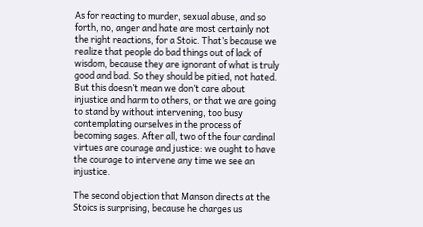As for reacting to murder, sexual abuse, and so forth, no, anger and hate are most certainly not the right reactions, for a Stoic. That’s because we realize that people do bad things out of lack of wisdom, because they are ignorant of what is truly good and bad. So they should be pitied, not hated. But this doesn’t mean we don’t care about injustice and harm to others, or that we are going to stand by without intervening, too busy contemplating ourselves in the process of becoming sages. After all, two of the four cardinal virtues are courage and justice: we ought to have the courage to intervene any time we see an injustice.

The second objection that Manson directs at the Stoics is surprising, because he charges us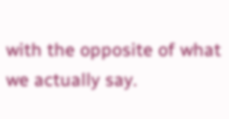with the opposite of what we actually say.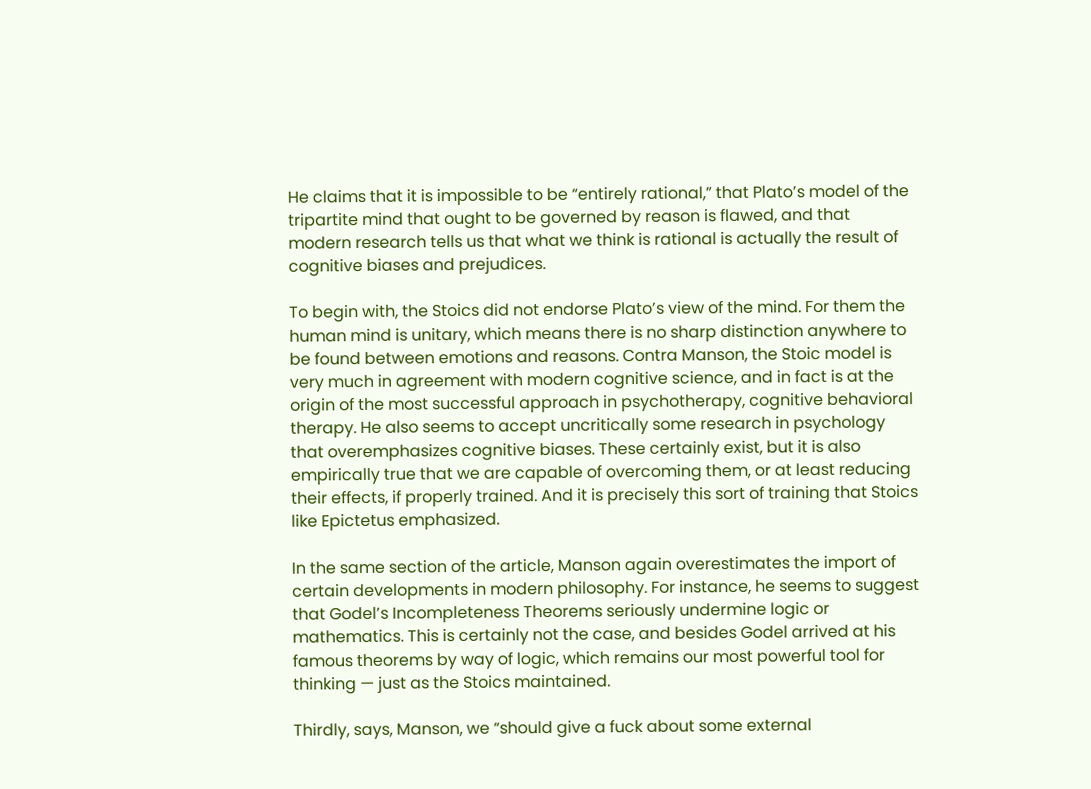He claims that it is impossible to be “entirely rational,” that Plato’s model of the tripartite mind that ought to be governed by reason is flawed, and that modern research tells us that what we think is rational is actually the result of cognitive biases and prejudices.

To begin with, the Stoics did not endorse Plato’s view of the mind. For them the human mind is unitary, which means there is no sharp distinction anywhere to be found between emotions and reasons. Contra Manson, the Stoic model is very much in agreement with modern cognitive science, and in fact is at the origin of the most successful approach in psychotherapy, cognitive behavioral therapy. He also seems to accept uncritically some research in psychology that overemphasizes cognitive biases. These certainly exist, but it is also empirically true that we are capable of overcoming them, or at least reducing their effects, if properly trained. And it is precisely this sort of training that Stoics like Epictetus emphasized.

In the same section of the article, Manson again overestimates the import of certain developments in modern philosophy. For instance, he seems to suggest that Godel’s Incompleteness Theorems seriously undermine logic or mathematics. This is certainly not the case, and besides Godel arrived at his famous theorems by way of logic, which remains our most powerful tool for thinking — just as the Stoics maintained.

Thirdly, says, Manson, we “should give a fuck about some external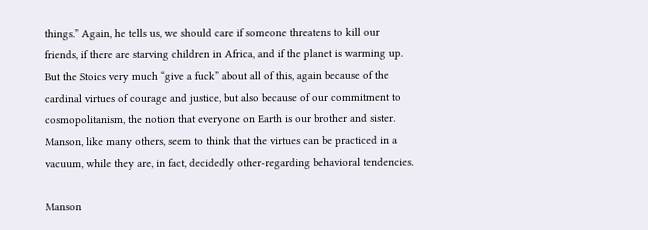things.” Again, he tells us, we should care if someone threatens to kill our friends, if there are starving children in Africa, and if the planet is warming up. But the Stoics very much “give a fuck” about all of this, again because of the cardinal virtues of courage and justice, but also because of our commitment to cosmopolitanism, the notion that everyone on Earth is our brother and sister. Manson, like many others, seem to think that the virtues can be practiced in a vacuum, while they are, in fact, decidedly other-regarding behavioral tendencies.

Manson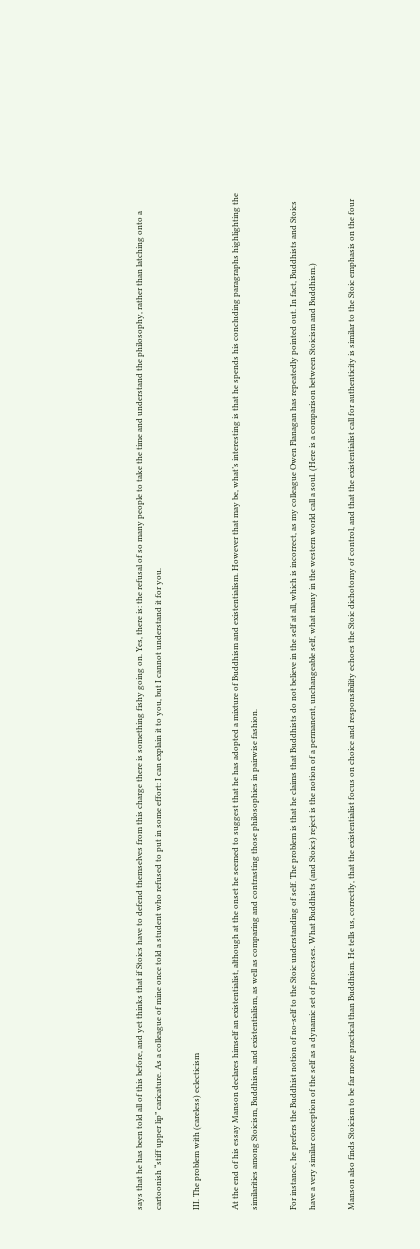says that he has been told all of this before, and yet thinks that if Stoics have to defend themselves from this charge there is something fishy going on. Yes, there is: the refusal of so many people to take the time and understand the philosophy, rather than latching onto a cartoonish “stiff upper lip” caricature. As a colleague of mine once told a student who refused to put in some effort: I can explain it to you, but I cannot understand it for you.

III. The problem with (careless) eclecticism

At the end of his essay Manson declares himself an existentialist, although at the onset he seemed to suggest that he has adopted a mixture of Buddhism and existentialism. However that may be, what’s interesting is that he spends his concluding paragraphs highlighting the similarities among Stoicism, Buddhism, and existentialism, as well as comparing and contrasting those philosophies in pairwise fashion.

For instance, he prefers the Buddhist notion of no-self to the Stoic understanding of self. The problem is that he claims that Buddhists do not believe in the self at all, which is incorrect, as my colleague Owen Flanagan has repeatedly pointed out. In fact, Buddhists and Stoics have a very similar conception of the self as a dynamic set of processes. What Buddhists (and Stoics) reject is the notion of a permanent, unchangeable self, what many in the western world call a soul. (Here is a comparison between Stoicism and Buddhism.)

Manson also finds Stoicism to be far more practical than Buddhism. He tells us, correctly, that the existentialist focus on choice and responsibility echoes the Stoic dichotomy of control, and that the existentialist call for authenticity is similar to the Stoic emphasis on the four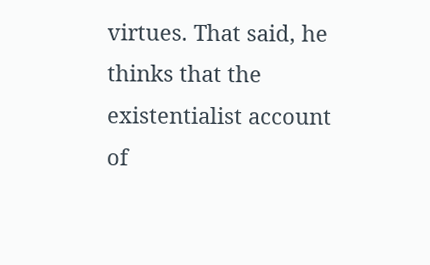virtues. That said, he thinks that the existentialist account of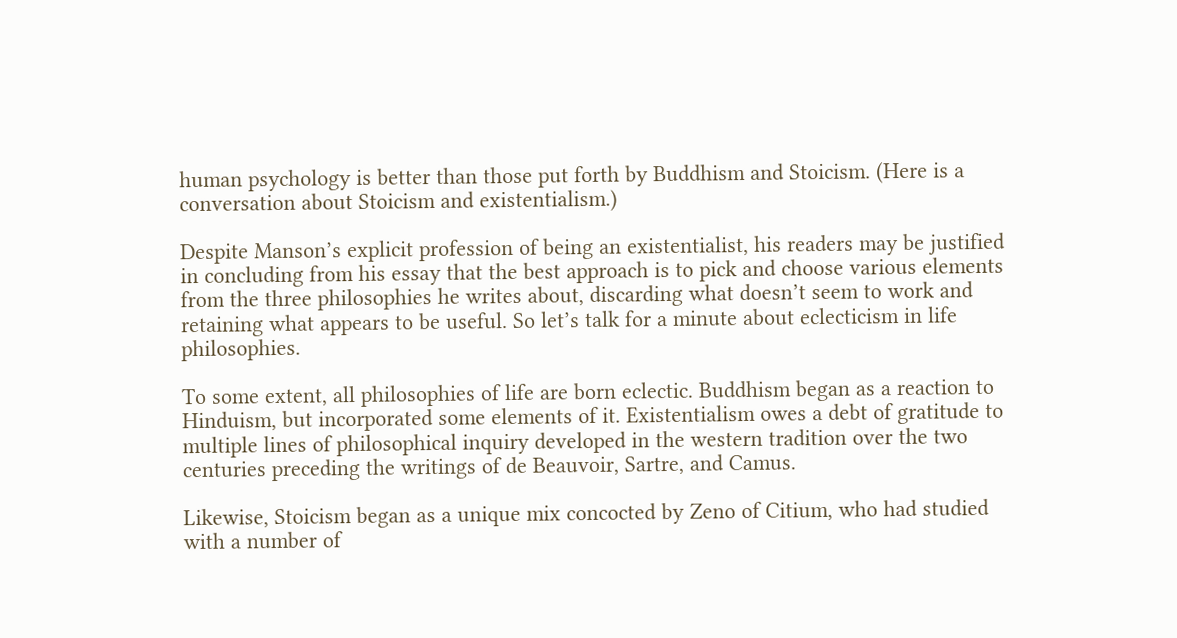human psychology is better than those put forth by Buddhism and Stoicism. (Here is a conversation about Stoicism and existentialism.)

Despite Manson’s explicit profession of being an existentialist, his readers may be justified in concluding from his essay that the best approach is to pick and choose various elements from the three philosophies he writes about, discarding what doesn’t seem to work and retaining what appears to be useful. So let’s talk for a minute about eclecticism in life philosophies.

To some extent, all philosophies of life are born eclectic. Buddhism began as a reaction to Hinduism, but incorporated some elements of it. Existentialism owes a debt of gratitude to multiple lines of philosophical inquiry developed in the western tradition over the two centuries preceding the writings of de Beauvoir, Sartre, and Camus.

Likewise, Stoicism began as a unique mix concocted by Zeno of Citium, who had studied with a number of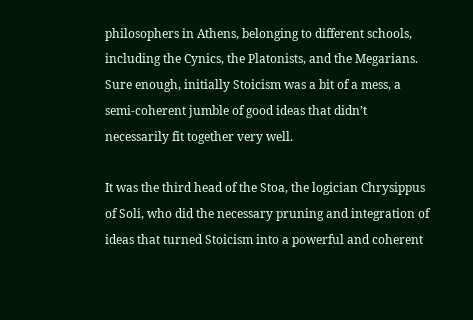philosophers in Athens, belonging to different schools, including the Cynics, the Platonists, and the Megarians. Sure enough, initially Stoicism was a bit of a mess, a semi-coherent jumble of good ideas that didn’t necessarily fit together very well.

It was the third head of the Stoa, the logician Chrysippus of Soli, who did the necessary pruning and integration of ideas that turned Stoicism into a powerful and coherent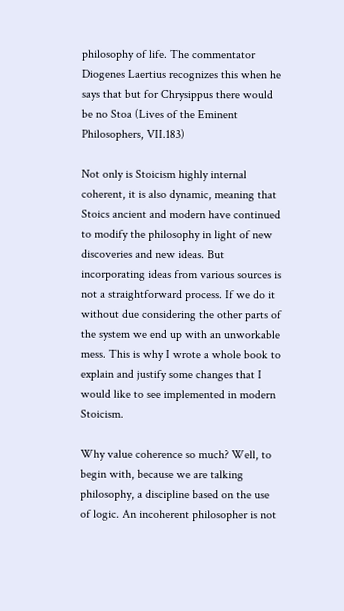philosophy of life. The commentator Diogenes Laertius recognizes this when he says that but for Chrysippus there would be no Stoa (Lives of the Eminent Philosophers, VII.183)

Not only is Stoicism highly internal coherent, it is also dynamic, meaning that Stoics ancient and modern have continued to modify the philosophy in light of new discoveries and new ideas. But incorporating ideas from various sources is not a straightforward process. If we do it without due considering the other parts of the system we end up with an unworkable mess. This is why I wrote a whole book to explain and justify some changes that I would like to see implemented in modern Stoicism.

Why value coherence so much? Well, to begin with, because we are talking philosophy, a discipline based on the use of logic. An incoherent philosopher is not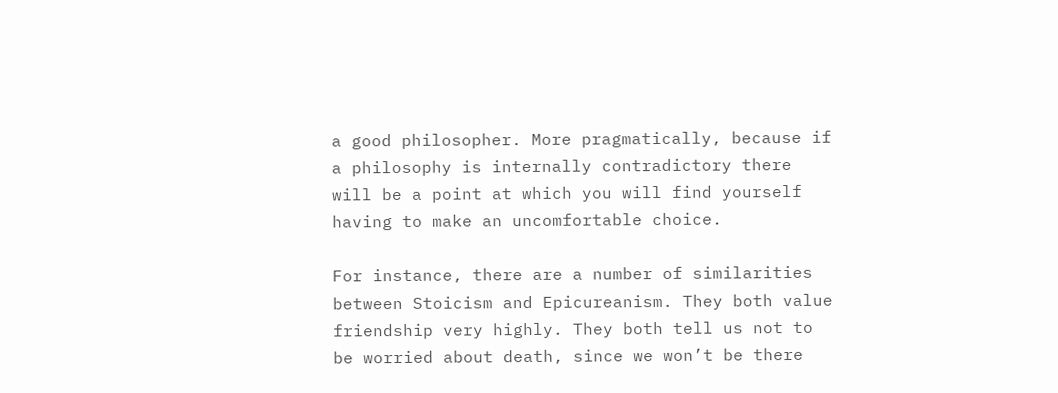a good philosopher. More pragmatically, because if a philosophy is internally contradictory there will be a point at which you will find yourself having to make an uncomfortable choice.

For instance, there are a number of similarities between Stoicism and Epicureanism. They both value friendship very highly. They both tell us not to be worried about death, since we won’t be there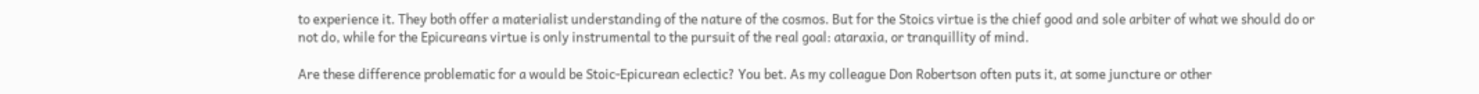to experience it. They both offer a materialist understanding of the nature of the cosmos. But for the Stoics virtue is the chief good and sole arbiter of what we should do or not do, while for the Epicureans virtue is only instrumental to the pursuit of the real goal: ataraxia, or tranquillity of mind.

Are these difference problematic for a would be Stoic-Epicurean eclectic? You bet. As my colleague Don Robertson often puts it, at some juncture or other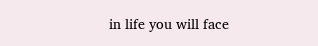in life you will face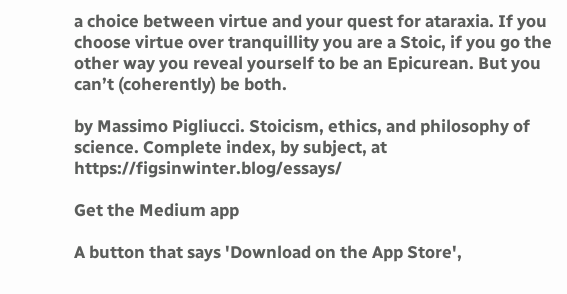a choice between virtue and your quest for ataraxia. If you choose virtue over tranquillity you are a Stoic, if you go the other way you reveal yourself to be an Epicurean. But you can’t (coherently) be both.

by Massimo Pigliucci. Stoicism, ethics, and philosophy of science. Complete index, by subject, at https://figsinwinter.blog/essays/

Get the Medium app

A button that says 'Download on the App Store',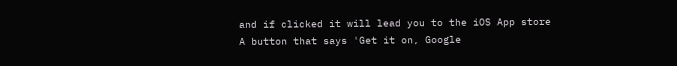and if clicked it will lead you to the iOS App store
A button that says 'Get it on, Google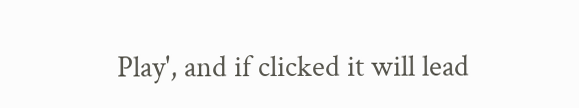Play', and if clicked it will lead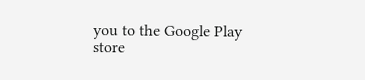you to the Google Play store